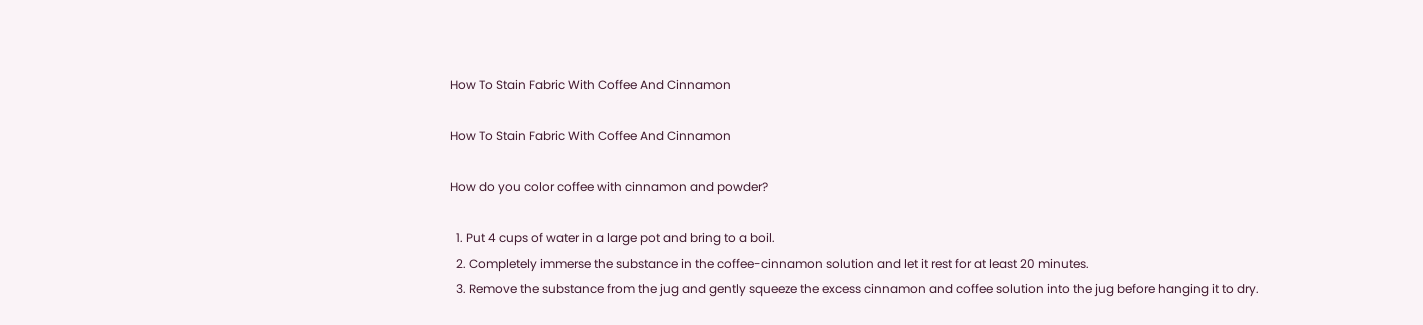How To Stain Fabric With Coffee And Cinnamon

How To Stain Fabric With Coffee And Cinnamon

How do you color coffee with cinnamon and powder?

  1. Put 4 cups of water in a large pot and bring to a boil.
  2. Completely immerse the substance in the coffee-cinnamon solution and let it rest for at least 20 minutes.
  3. Remove the substance from the jug and gently squeeze the excess cinnamon and coffee solution into the jug before hanging it to dry.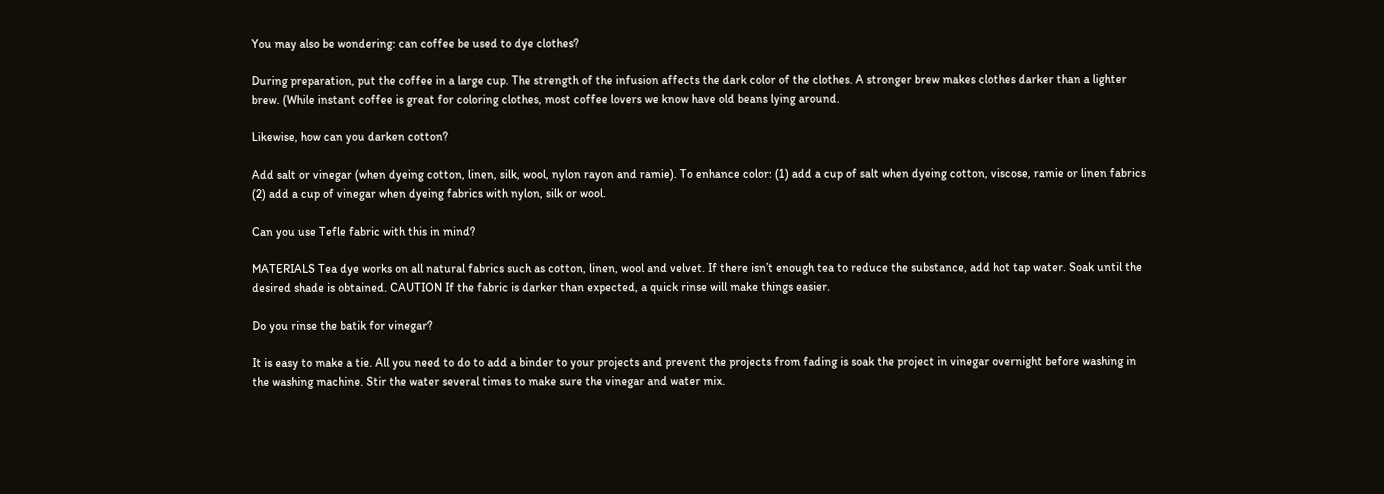You may also be wondering: can coffee be used to dye clothes?

During preparation, put the coffee in a large cup. The strength of the infusion affects the dark color of the clothes. A stronger brew makes clothes darker than a lighter brew. (While instant coffee is great for coloring clothes, most coffee lovers we know have old beans lying around.

Likewise, how can you darken cotton?

Add salt or vinegar (when dyeing cotton, linen, silk, wool, nylon rayon and ramie). To enhance color: (1) add a cup of salt when dyeing cotton, viscose, ramie or linen fabrics (2) add a cup of vinegar when dyeing fabrics with nylon, silk or wool.

Can you use Tefle fabric with this in mind?

MATERIALS Tea dye works on all natural fabrics such as cotton, linen, wool and velvet. If there isn’t enough tea to reduce the substance, add hot tap water. Soak until the desired shade is obtained. CAUTION If the fabric is darker than expected, a quick rinse will make things easier.

Do you rinse the batik for vinegar?

It is easy to make a tie. All you need to do to add a binder to your projects and prevent the projects from fading is soak the project in vinegar overnight before washing in the washing machine. Stir the water several times to make sure the vinegar and water mix.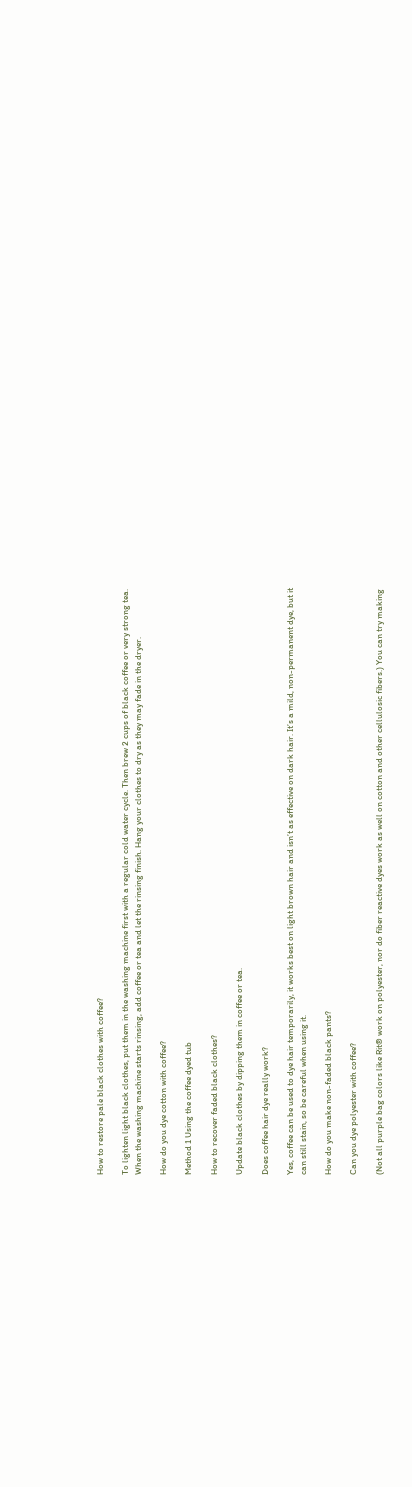How to restore pale black clothes with coffee?

To lighten light black clothes, put them in the washing machine first with a regular cold water cycle. Then brew 2 cups of black coffee or very strong tea. When the washing machine starts rinsing, add coffee or tea and let the rinsing finish. Hang your clothes to dry as they may fade in the dryer.

How do you dye cotton with coffee?

Method 1 Using the coffee dyed tub

How to recover faded black clothes?

Update black clothes by dipping them in coffee or tea.

Does coffee hair dye really work?

Yes, coffee can be used to dye hair temporarily, it works best on light brown hair and isn’t as effective on dark hair. It’s a mild, non-permanent dye, but it can still stain, so be careful when using it.

How do you make non-faded black pants?

Can you dye polyester with coffee?

(Not all purple bag colors like Rit® work on polyester, nor do fiber reactive dyes work as well on cotton and other cellulosic fibers.) You can try making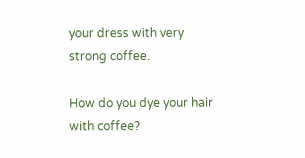your dress with very strong coffee.

How do you dye your hair with coffee?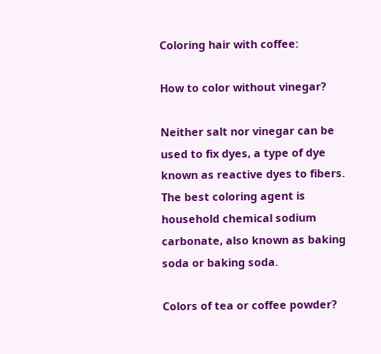Coloring hair with coffee:

How to color without vinegar?

Neither salt nor vinegar can be used to fix dyes, a type of dye known as reactive dyes to fibers. The best coloring agent is household chemical sodium carbonate, also known as baking soda or baking soda.

Colors of tea or coffee powder?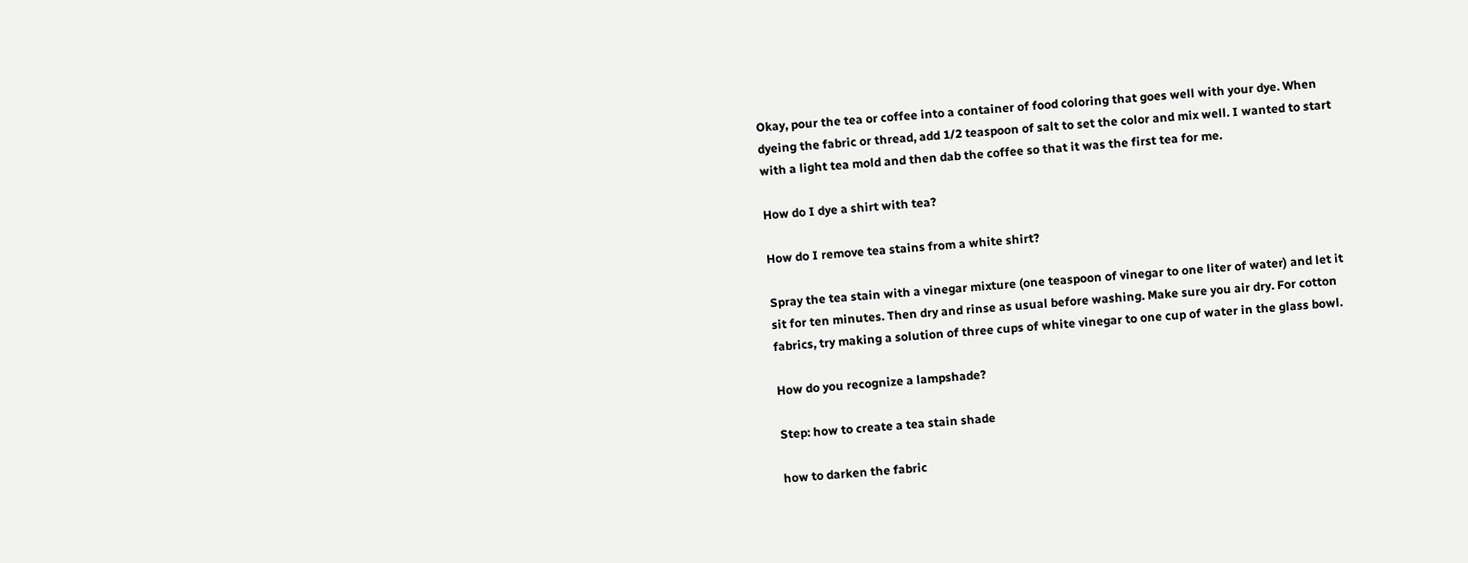Okay, pour the tea or coffee into a container of food coloring that goes well with your dye. When dyeing the fabric or thread, add 1/2 teaspoon of salt to set the color and mix well. I wanted to start with a light tea mold and then dab the coffee so that it was the first tea for me.

How do I dye a shirt with tea?

How do I remove tea stains from a white shirt?

Spray the tea stain with a vinegar mixture (one teaspoon of vinegar to one liter of water) and let it sit for ten minutes. Then dry and rinse as usual before washing. Make sure you air dry. For cotton fabrics, try making a solution of three cups of white vinegar to one cup of water in the glass bowl.

How do you recognize a lampshade?

Step: how to create a tea stain shade

how to darken the fabric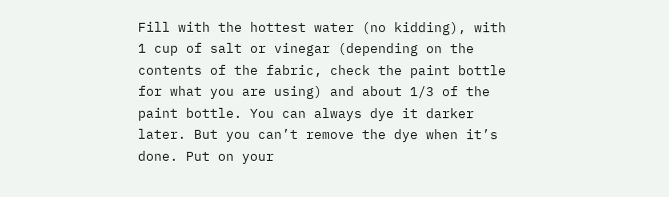Fill with the hottest water (no kidding), with 1 cup of salt or vinegar (depending on the contents of the fabric, check the paint bottle for what you are using) and about 1/3 of the paint bottle. You can always dye it darker later. But you can’t remove the dye when it’s done. Put on your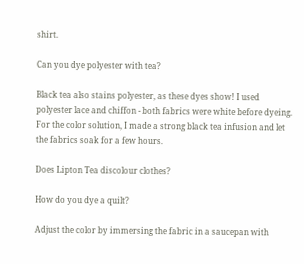shirt.

Can you dye polyester with tea?

Black tea also stains polyester, as these dyes show! I used polyester lace and chiffon - both fabrics were white before dyeing. For the color solution, I made a strong black tea infusion and let the fabrics soak for a few hours.

Does Lipton Tea discolour clothes?

How do you dye a quilt?

Adjust the color by immersing the fabric in a saucepan with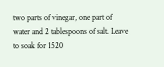two parts of vinegar, one part of water and 2 tablespoons of salt. Leave to soak for 1520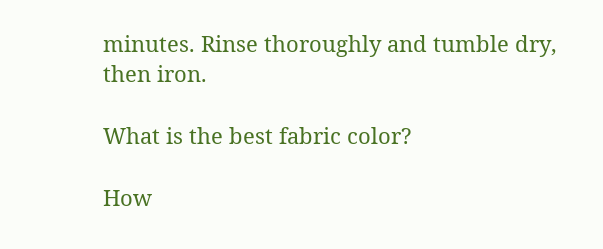minutes. Rinse thoroughly and tumble dry, then iron.

What is the best fabric color?

How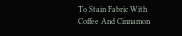To Stain Fabric With Coffee And Cinnamon